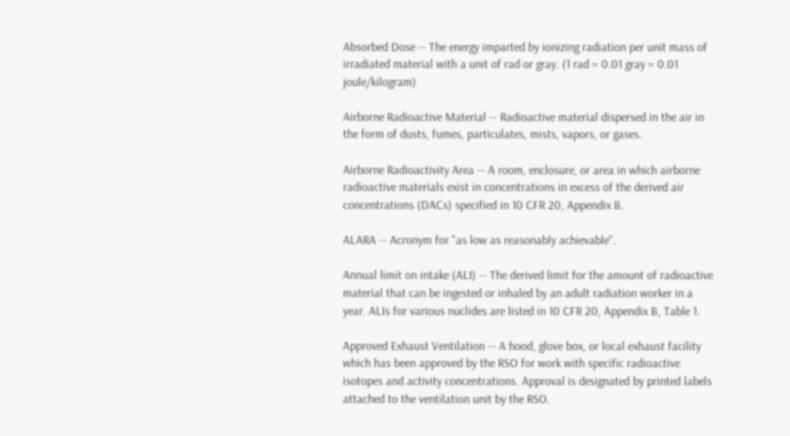Absorbed Dose -- The energy imparted by ionizing radiation per unit mass of irradiated material with a unit of rad or gray. (1 rad = 0.01 gray = 0.01 joule/kilogram)

Airborne Radioactive Material -- Radioactive material dispersed in the air in the form of dusts, fumes, particulates, mists, vapors, or gases.

Airborne Radioactivity Area -- A room, enclosure, or area in which airborne radioactive materials exist in concentrations in excess of the derived air concentrations (DACs) specified in 10 CFR 20, Appendix B.

ALARA -- Acronym for "as low as reasonably achievable".

Annual limit on intake (ALI) -- The derived limit for the amount of radioactive material that can be ingested or inhaled by an adult radiation worker in a year. ALIs for various nuclides are listed in 10 CFR 20, Appendix B, Table 1.

Approved Exhaust Ventilation -- A hood, glove box, or local exhaust facility which has been approved by the RSO for work with specific radioactive isotopes and activity concentrations. Approval is designated by printed labels attached to the ventilation unit by the RSO.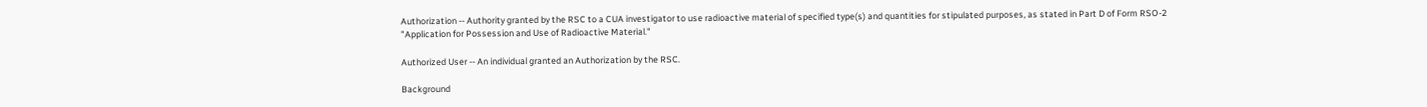Authorization -- Authority granted by the RSC to a CUA investigator to use radioactive material of specified type(s) and quantities for stipulated purposes, as stated in Part D of Form RSO-2 "Application for Possession and Use of Radioactive Material."

Authorized User -- An individual granted an Authorization by the RSC.

Background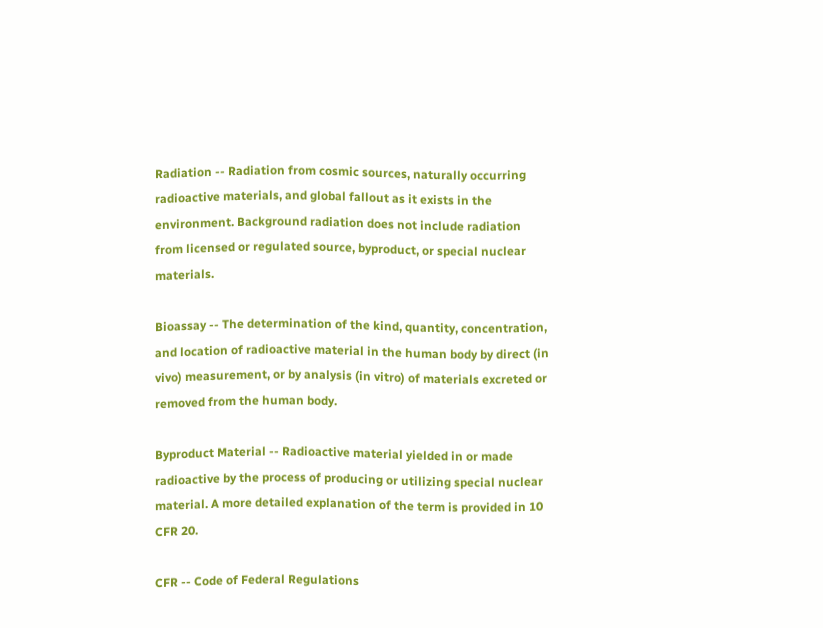Radiation -- Radiation from cosmic sources, naturally occurring radioactive materials, and global fallout as it exists in the environment. Background radiation does not include radiation from licensed or regulated source, byproduct, or special nuclear materials.

Bioassay -- The determination of the kind, quantity, concentration, and location of radioactive material in the human body by direct (in vivo) measurement, or by analysis (in vitro) of materials excreted or removed from the human body.

Byproduct Material -- Radioactive material yielded in or made radioactive by the process of producing or utilizing special nuclear material. A more detailed explanation of the term is provided in 10 CFR 20.

CFR -- Code of Federal Regulations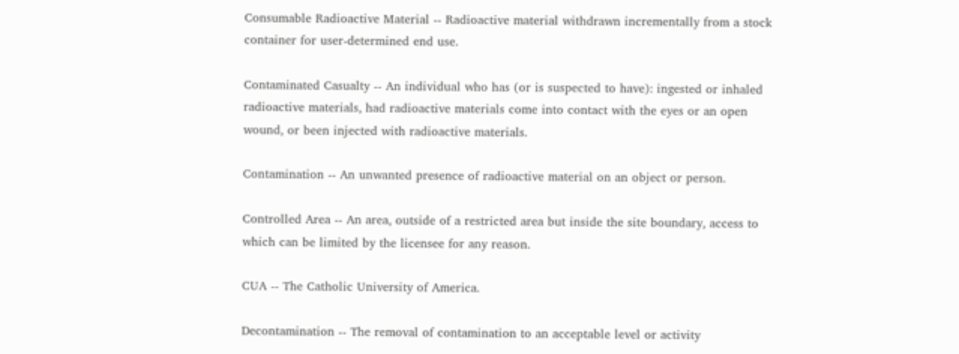Consumable Radioactive Material -- Radioactive material withdrawn incrementally from a stock container for user-determined end use.

Contaminated Casualty -- An individual who has (or is suspected to have): ingested or inhaled radioactive materials, had radioactive materials come into contact with the eyes or an open wound, or been injected with radioactive materials.

Contamination -- An unwanted presence of radioactive material on an object or person.

Controlled Area -- An area, outside of a restricted area but inside the site boundary, access to which can be limited by the licensee for any reason.

CUA -- The Catholic University of America.

Decontamination -- The removal of contamination to an acceptable level or activity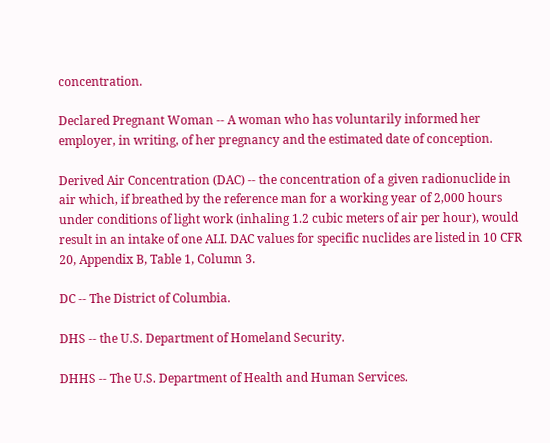concentration.

Declared Pregnant Woman -- A woman who has voluntarily informed her employer, in writing, of her pregnancy and the estimated date of conception.

Derived Air Concentration (DAC) -- the concentration of a given radionuclide in air which, if breathed by the reference man for a working year of 2,000 hours under conditions of light work (inhaling 1.2 cubic meters of air per hour), would result in an intake of one ALI. DAC values for specific nuclides are listed in 10 CFR 20, Appendix B, Table 1, Column 3.

DC -- The District of Columbia.

DHS -- the U.S. Department of Homeland Security.

DHHS -- The U.S. Department of Health and Human Services.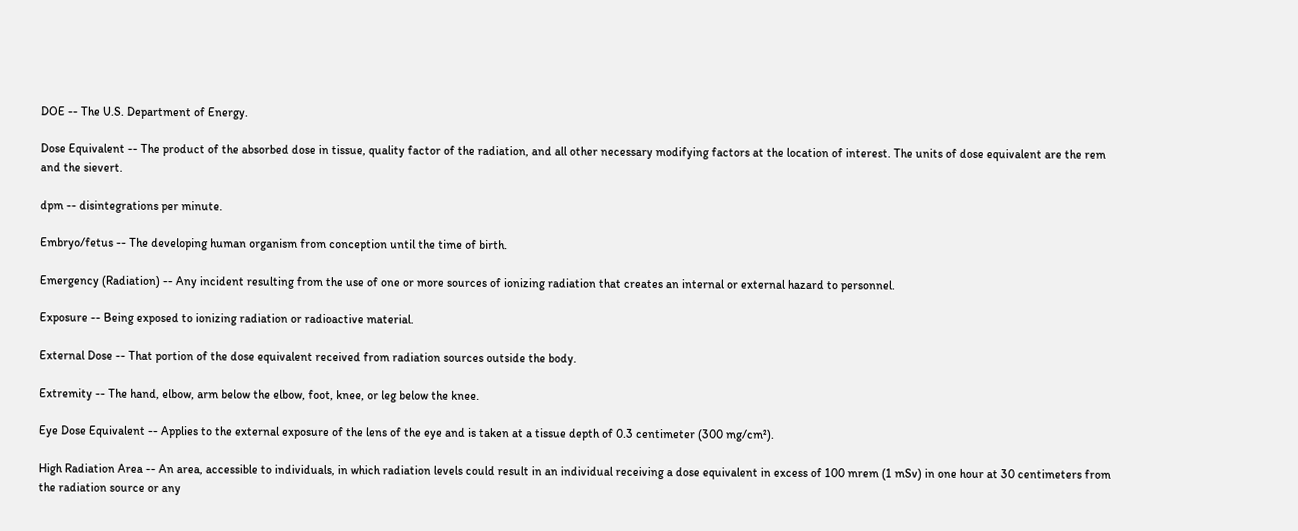DOE -- The U.S. Department of Energy.

Dose Equivalent -- The product of the absorbed dose in tissue, quality factor of the radiation, and all other necessary modifying factors at the location of interest. The units of dose equivalent are the rem and the sievert.

dpm -- disintegrations per minute.

Embryo/fetus -- The developing human organism from conception until the time of birth.

Emergency (Radiation) -- Any incident resulting from the use of one or more sources of ionizing radiation that creates an internal or external hazard to personnel.

Exposure -- Being exposed to ionizing radiation or radioactive material.

External Dose -- That portion of the dose equivalent received from radiation sources outside the body.

Extremity -- The hand, elbow, arm below the elbow, foot, knee, or leg below the knee.

Eye Dose Equivalent -- Applies to the external exposure of the lens of the eye and is taken at a tissue depth of 0.3 centimeter (300 mg/cm²).

High Radiation Area -- An area, accessible to individuals, in which radiation levels could result in an individual receiving a dose equivalent in excess of 100 mrem (1 mSv) in one hour at 30 centimeters from the radiation source or any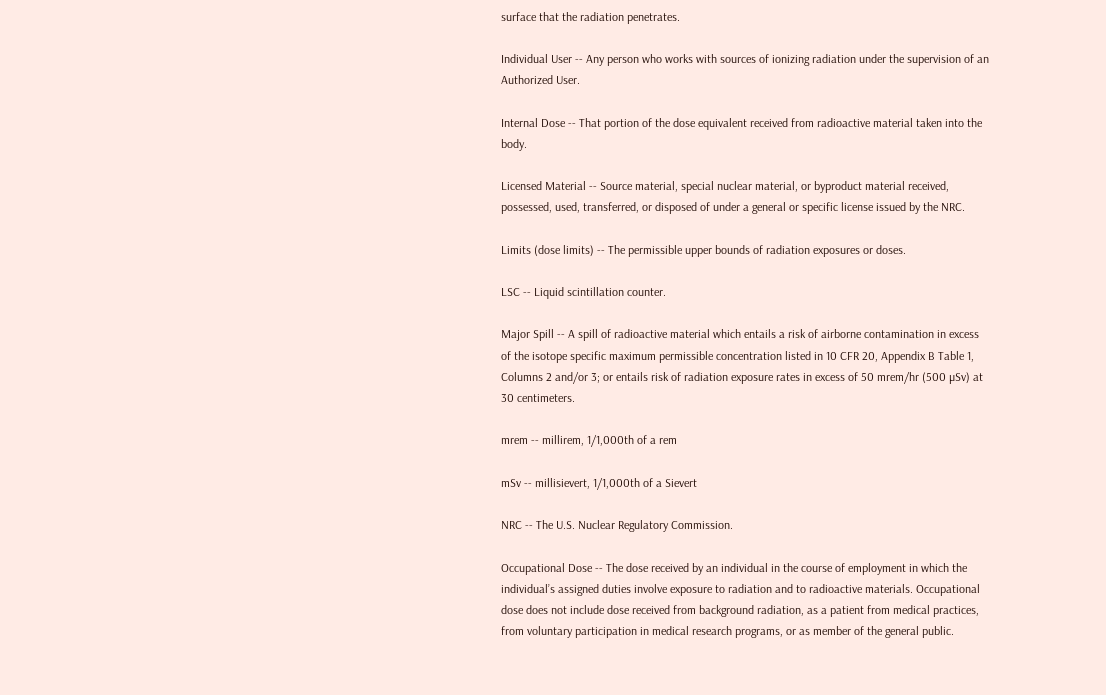surface that the radiation penetrates.

Individual User -- Any person who works with sources of ionizing radiation under the supervision of an Authorized User.

Internal Dose -- That portion of the dose equivalent received from radioactive material taken into the body.

Licensed Material -- Source material, special nuclear material, or byproduct material received, possessed, used, transferred, or disposed of under a general or specific license issued by the NRC.

Limits (dose limits) -- The permissible upper bounds of radiation exposures or doses.

LSC -- Liquid scintillation counter.

Major Spill -- A spill of radioactive material which entails a risk of airborne contamination in excess of the isotope specific maximum permissible concentration listed in 10 CFR 20, Appendix B Table 1, Columns 2 and/or 3; or entails risk of radiation exposure rates in excess of 50 mrem/hr (500 µSv) at 30 centimeters.

mrem -- millirem, 1/1,000th of a rem

mSv -- millisievert, 1/1,000th of a Sievert

NRC -- The U.S. Nuclear Regulatory Commission.

Occupational Dose -- The dose received by an individual in the course of employment in which the individual’s assigned duties involve exposure to radiation and to radioactive materials. Occupational dose does not include dose received from background radiation, as a patient from medical practices, from voluntary participation in medical research programs, or as member of the general public.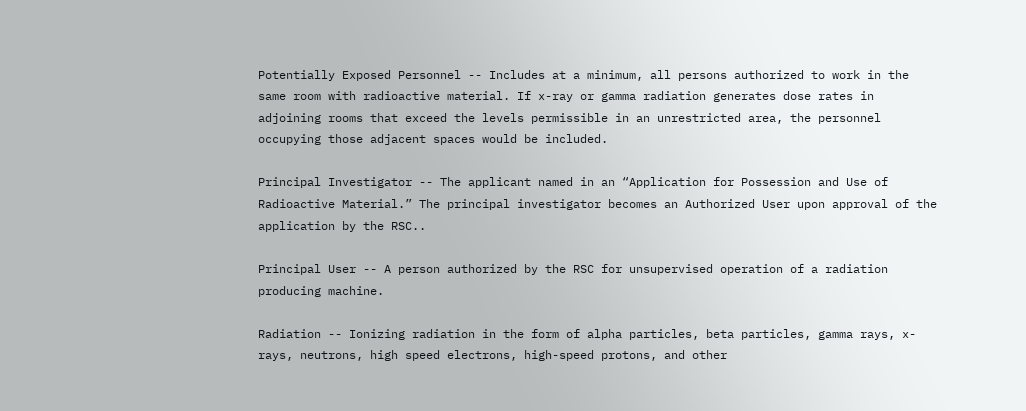Potentially Exposed Personnel -- Includes at a minimum, all persons authorized to work in the same room with radioactive material. If x-ray or gamma radiation generates dose rates in adjoining rooms that exceed the levels permissible in an unrestricted area, the personnel occupying those adjacent spaces would be included.

Principal Investigator -- The applicant named in an “Application for Possession and Use of Radioactive Material.” The principal investigator becomes an Authorized User upon approval of the application by the RSC..

Principal User -- A person authorized by the RSC for unsupervised operation of a radiation producing machine.

Radiation -- Ionizing radiation in the form of alpha particles, beta particles, gamma rays, x-rays, neutrons, high speed electrons, high-speed protons, and other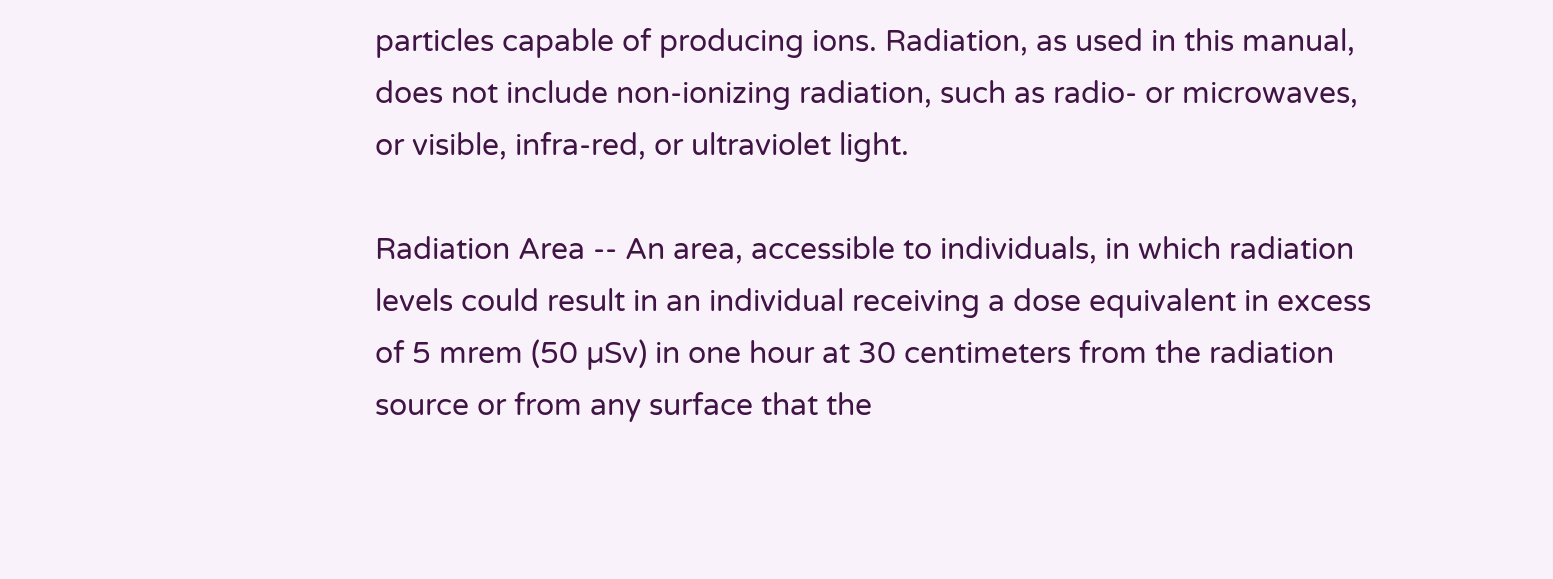particles capable of producing ions. Radiation, as used in this manual, does not include non-ionizing radiation, such as radio- or microwaves, or visible, infra-red, or ultraviolet light.

Radiation Area -- An area, accessible to individuals, in which radiation levels could result in an individual receiving a dose equivalent in excess of 5 mrem (50 µSv) in one hour at 30 centimeters from the radiation source or from any surface that the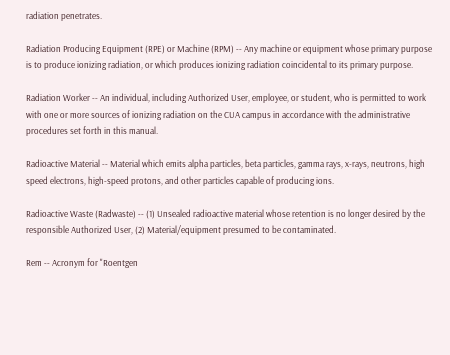radiation penetrates.

Radiation Producing Equipment (RPE) or Machine (RPM) -- Any machine or equipment whose primary purpose is to produce ionizing radiation, or which produces ionizing radiation coincidental to its primary purpose.

Radiation Worker -- An individual, including Authorized User, employee, or student, who is permitted to work with one or more sources of ionizing radiation on the CUA campus in accordance with the administrative procedures set forth in this manual.

Radioactive Material -- Material which emits alpha particles, beta particles, gamma rays, x-rays, neutrons, high speed electrons, high-speed protons, and other particles capable of producing ions.

Radioactive Waste (Radwaste) -- (1) Unsealed radioactive material whose retention is no longer desired by the responsible Authorized User, (2) Material/equipment presumed to be contaminated.

Rem -- Acronym for "Roentgen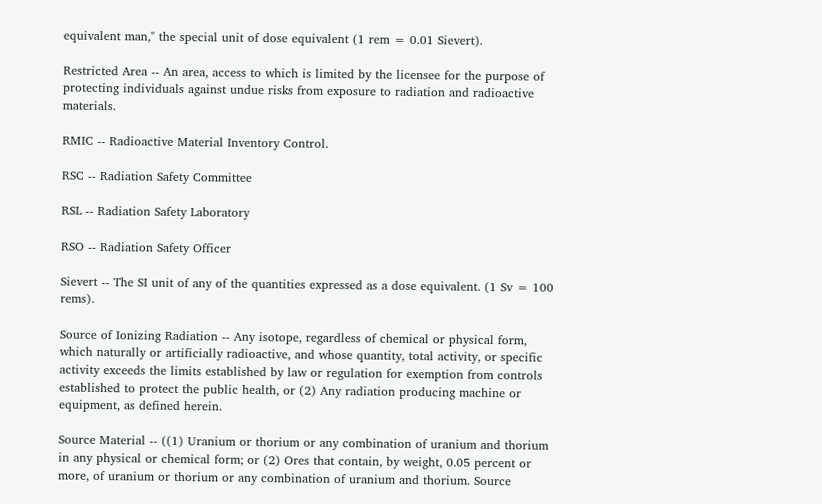equivalent man," the special unit of dose equivalent (1 rem = 0.01 Sievert).

Restricted Area -- An area, access to which is limited by the licensee for the purpose of protecting individuals against undue risks from exposure to radiation and radioactive materials.

RMIC -- Radioactive Material Inventory Control.

RSC -- Radiation Safety Committee

RSL -- Radiation Safety Laboratory

RSO -- Radiation Safety Officer

Sievert -- The SI unit of any of the quantities expressed as a dose equivalent. (1 Sv = 100 rems).

Source of Ionizing Radiation -- Any isotope, regardless of chemical or physical form, which naturally or artificially radioactive, and whose quantity, total activity, or specific activity exceeds the limits established by law or regulation for exemption from controls established to protect the public health, or (2) Any radiation producing machine or equipment, as defined herein.

Source Material -- ((1) Uranium or thorium or any combination of uranium and thorium in any physical or chemical form; or (2) Ores that contain, by weight, 0.05 percent or more, of uranium or thorium or any combination of uranium and thorium. Source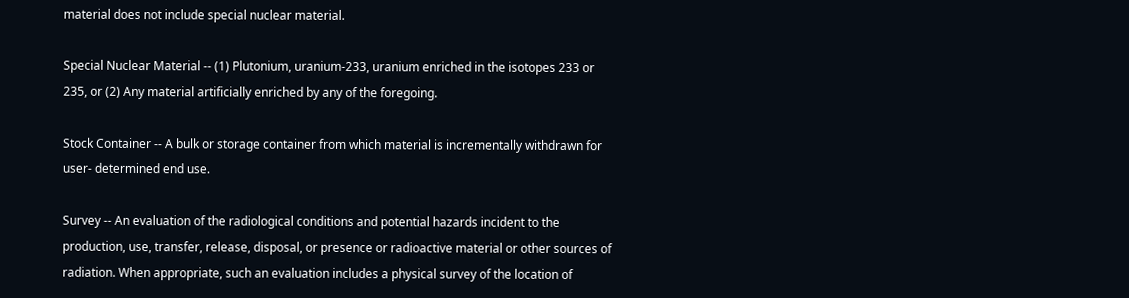material does not include special nuclear material.

Special Nuclear Material -- (1) Plutonium, uranium-233, uranium enriched in the isotopes 233 or 235, or (2) Any material artificially enriched by any of the foregoing.

Stock Container -- A bulk or storage container from which material is incrementally withdrawn for user- determined end use.

Survey -- An evaluation of the radiological conditions and potential hazards incident to the production, use, transfer, release, disposal, or presence or radioactive material or other sources of radiation. When appropriate, such an evaluation includes a physical survey of the location of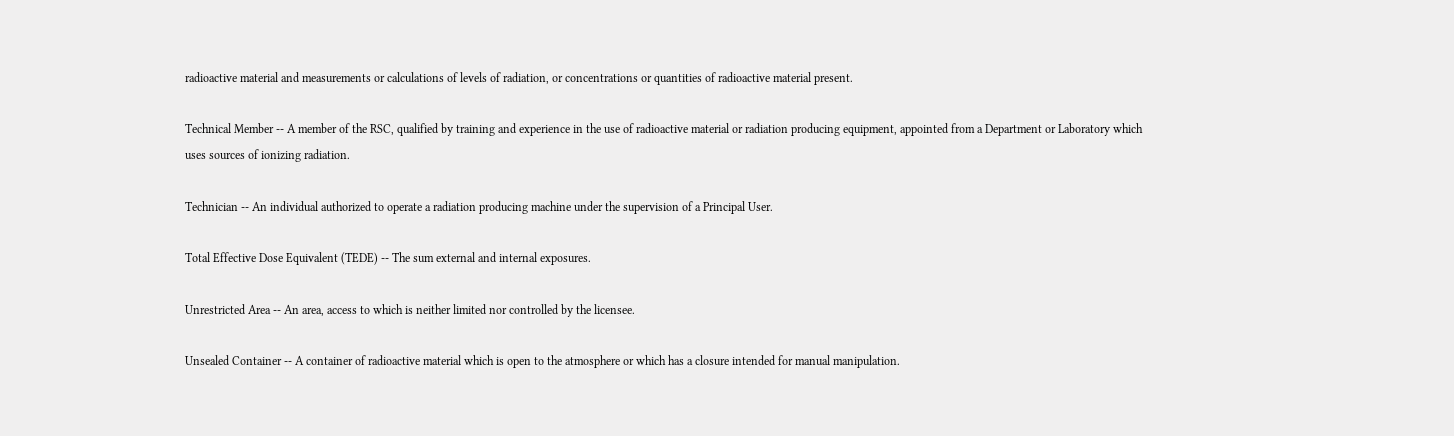radioactive material and measurements or calculations of levels of radiation, or concentrations or quantities of radioactive material present.

Technical Member -- A member of the RSC, qualified by training and experience in the use of radioactive material or radiation producing equipment, appointed from a Department or Laboratory which uses sources of ionizing radiation.

Technician -- An individual authorized to operate a radiation producing machine under the supervision of a Principal User.

Total Effective Dose Equivalent (TEDE) -- The sum external and internal exposures.

Unrestricted Area -- An area, access to which is neither limited nor controlled by the licensee.

Unsealed Container -- A container of radioactive material which is open to the atmosphere or which has a closure intended for manual manipulation.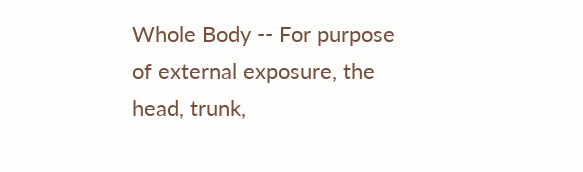Whole Body -- For purpose of external exposure, the head, trunk,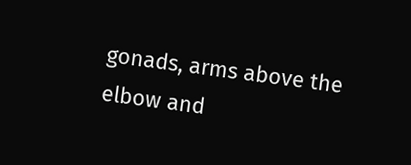gonads, arms above the elbow and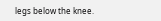legs below the knee.